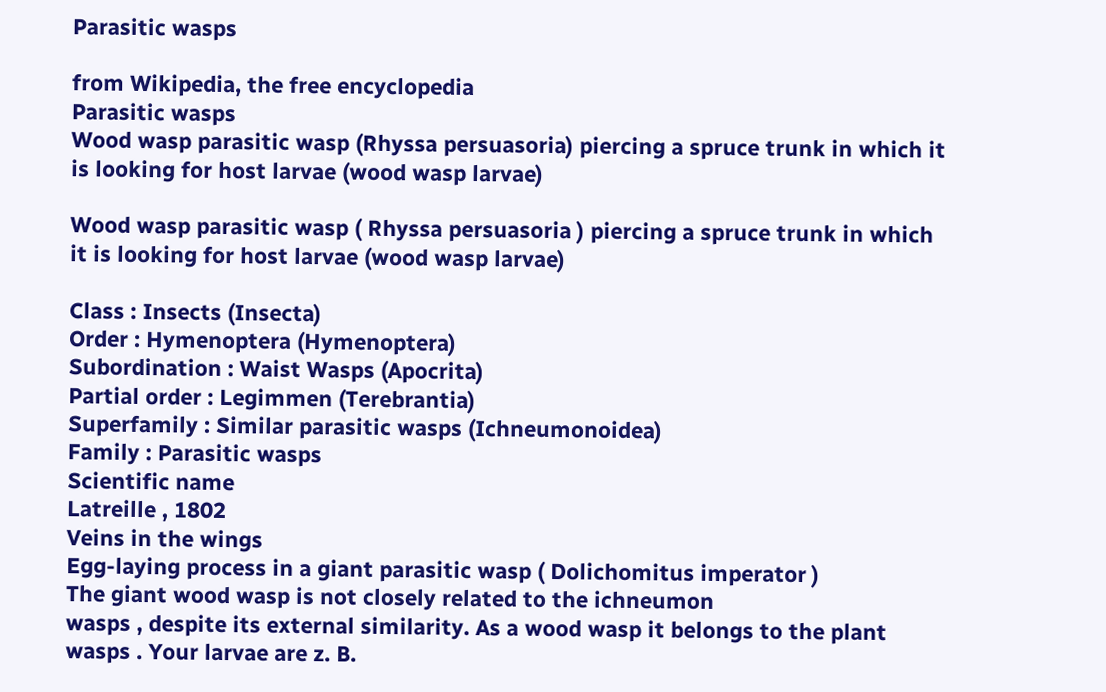Parasitic wasps

from Wikipedia, the free encyclopedia
Parasitic wasps
Wood wasp parasitic wasp (Rhyssa persuasoria) piercing a spruce trunk in which it is looking for host larvae (wood wasp larvae)

Wood wasp parasitic wasp ( Rhyssa persuasoria ) piercing a spruce trunk in which it is looking for host larvae (wood wasp larvae)

Class : Insects (Insecta)
Order : Hymenoptera (Hymenoptera)
Subordination : Waist Wasps (Apocrita)
Partial order : Legimmen (Terebrantia)
Superfamily : Similar parasitic wasps (Ichneumonoidea)
Family : Parasitic wasps
Scientific name
Latreille , 1802
Veins in the wings
Egg-laying process in a giant parasitic wasp ( Dolichomitus imperator )
The giant wood wasp is not closely related to the ichneumon
wasps , despite its external similarity. As a wood wasp it belongs to the plant wasps . Your larvae are z. B.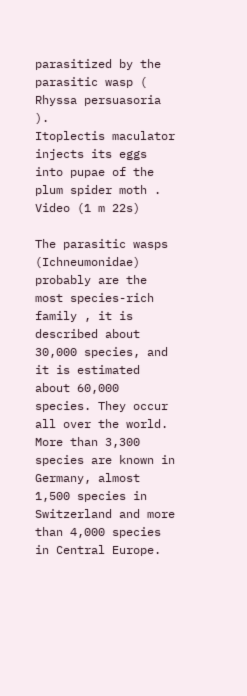parasitized by the parasitic wasp ( Rhyssa persuasoria ).
Itoplectis maculator injects its eggs into pupae of the plum spider moth . Video (1 m 22s)

The parasitic wasps (Ichneumonidae) probably are the most species-rich family , it is described about 30,000 species, and it is estimated about 60,000 species. They occur all over the world. More than 3,300 species are known in Germany, almost 1,500 species in Switzerland and more than 4,000 species in Central Europe.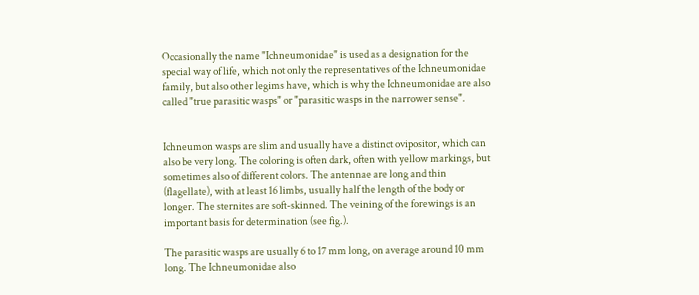Occasionally the name "Ichneumonidae" is used as a designation for the special way of life, which not only the representatives of the Ichneumonidae family, but also other legims have, which is why the Ichneumonidae are also called "true parasitic wasps" or "parasitic wasps in the narrower sense".


Ichneumon wasps are slim and usually have a distinct ovipositor, which can also be very long. The coloring is often dark, often with yellow markings, but sometimes also of different colors. The antennae are long and thin (flagellate), with at least 16 limbs, usually half the length of the body or longer. The sternites are soft-skinned. The veining of the forewings is an important basis for determination (see fig.).

The parasitic wasps are usually 6 to 17 mm long, on average around 10 mm long. The Ichneumonidae also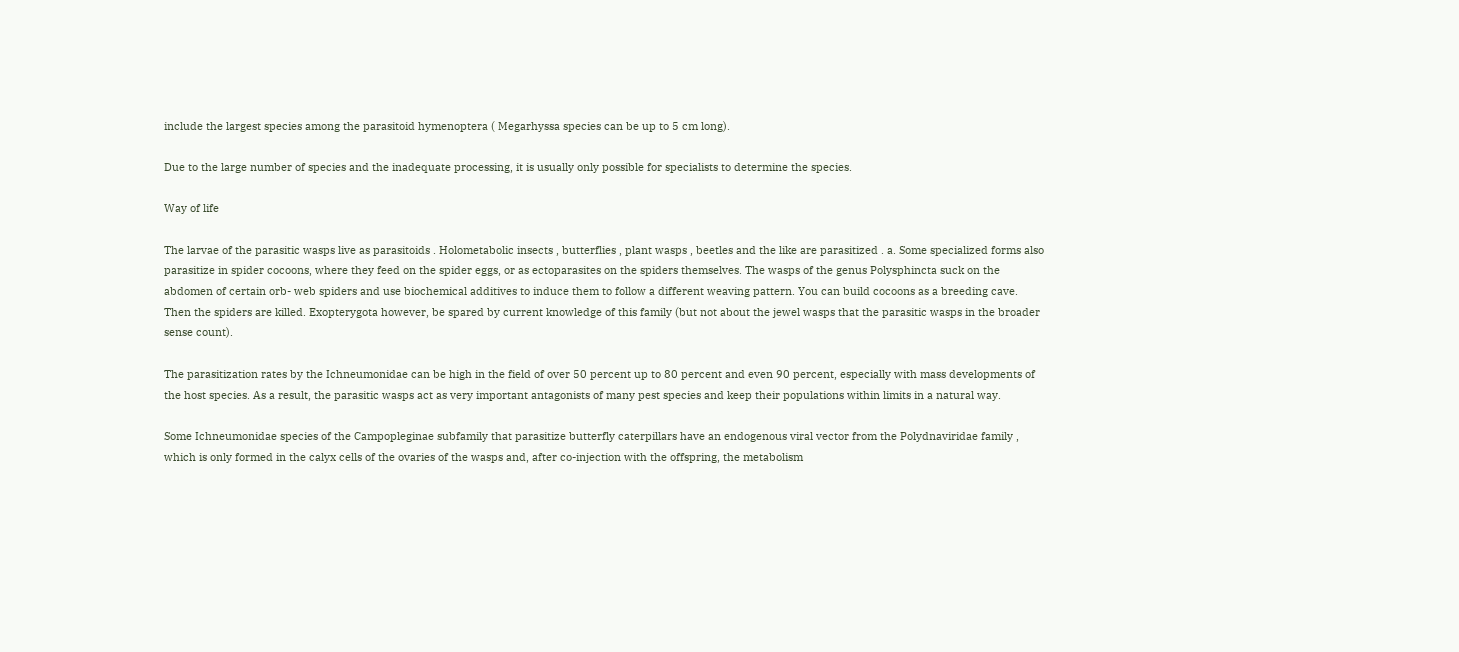include the largest species among the parasitoid hymenoptera ( Megarhyssa species can be up to 5 cm long).

Due to the large number of species and the inadequate processing, it is usually only possible for specialists to determine the species.

Way of life

The larvae of the parasitic wasps live as parasitoids . Holometabolic insects , butterflies , plant wasps , beetles and the like are parasitized . a. Some specialized forms also parasitize in spider cocoons, where they feed on the spider eggs, or as ectoparasites on the spiders themselves. The wasps of the genus Polysphincta suck on the abdomen of certain orb- web spiders and use biochemical additives to induce them to follow a different weaving pattern. You can build cocoons as a breeding cave. Then the spiders are killed. Exopterygota however, be spared by current knowledge of this family (but not about the jewel wasps that the parasitic wasps in the broader sense count).

The parasitization rates by the Ichneumonidae can be high in the field of over 50 percent up to 80 percent and even 90 percent, especially with mass developments of the host species. As a result, the parasitic wasps act as very important antagonists of many pest species and keep their populations within limits in a natural way.

Some Ichneumonidae species of the Campopleginae subfamily that parasitize butterfly caterpillars have an endogenous viral vector from the Polydnaviridae family , which is only formed in the calyx cells of the ovaries of the wasps and, after co-injection with the offspring, the metabolism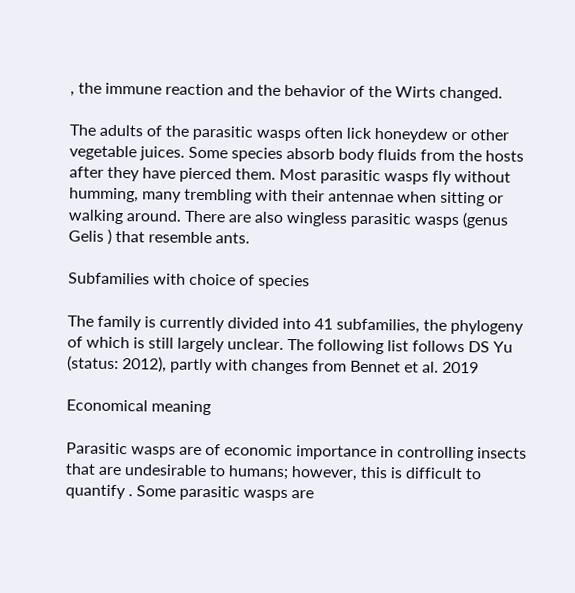, the immune reaction and the behavior of the Wirts changed.

The adults of the parasitic wasps often lick honeydew or other vegetable juices. Some species absorb body fluids from the hosts after they have pierced them. Most parasitic wasps fly without humming, many trembling with their antennae when sitting or walking around. There are also wingless parasitic wasps (genus Gelis ) that resemble ants.

Subfamilies with choice of species

The family is currently divided into 41 subfamilies, the phylogeny of which is still largely unclear. The following list follows DS Yu (status: 2012), partly with changes from Bennet et al. 2019

Economical meaning

Parasitic wasps are of economic importance in controlling insects that are undesirable to humans; however, this is difficult to quantify . Some parasitic wasps are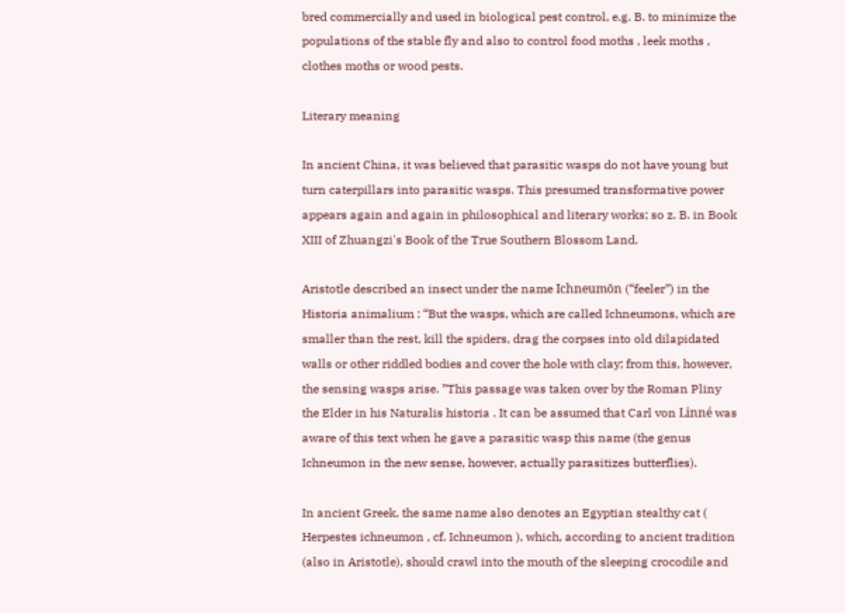bred commercially and used in biological pest control, e.g. B. to minimize the populations of the stable fly and also to control food moths , leek moths , clothes moths or wood pests.

Literary meaning

In ancient China, it was believed that parasitic wasps do not have young but turn caterpillars into parasitic wasps. This presumed transformative power appears again and again in philosophical and literary works; so z. B. in Book XIII of Zhuangzi's Book of the True Southern Blossom Land.

Aristotle described an insect under the name Ichneumōn (“feeler”) in the Historia animalium : “But the wasps, which are called Ichneumons, which are smaller than the rest, kill the spiders, drag the corpses into old dilapidated walls or other riddled bodies and cover the hole with clay; from this, however, the sensing wasps arise. ”This passage was taken over by the Roman Pliny the Elder in his Naturalis historia . It can be assumed that Carl von Linné was aware of this text when he gave a parasitic wasp this name (the genus Ichneumon in the new sense, however, actually parasitizes butterflies).

In ancient Greek, the same name also denotes an Egyptian stealthy cat ( Herpestes ichneumon , cf. Ichneumon ), which, according to ancient tradition (also in Aristotle), should crawl into the mouth of the sleeping crocodile and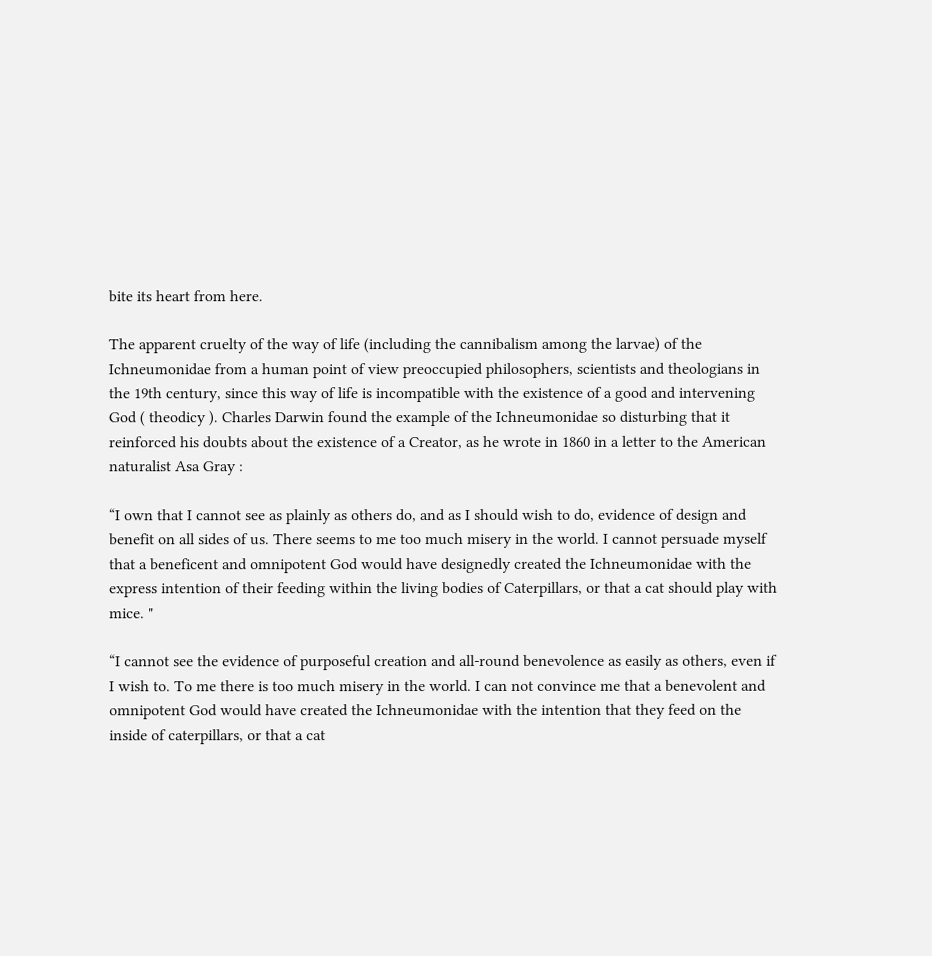bite its heart from here.

The apparent cruelty of the way of life (including the cannibalism among the larvae) of the Ichneumonidae from a human point of view preoccupied philosophers, scientists and theologians in the 19th century, since this way of life is incompatible with the existence of a good and intervening God ( theodicy ). Charles Darwin found the example of the Ichneumonidae so disturbing that it reinforced his doubts about the existence of a Creator, as he wrote in 1860 in a letter to the American naturalist Asa Gray :

“I own that I cannot see as plainly as others do, and as I should wish to do, evidence of design and benefit on all sides of us. There seems to me too much misery in the world. I cannot persuade myself that a beneficent and omnipotent God would have designedly created the Ichneumonidae with the express intention of their feeding within the living bodies of Caterpillars, or that a cat should play with mice. "

“I cannot see the evidence of purposeful creation and all-round benevolence as easily as others, even if I wish to. To me there is too much misery in the world. I can not convince me that a benevolent and omnipotent God would have created the Ichneumonidae with the intention that they feed on the inside of caterpillars, or that a cat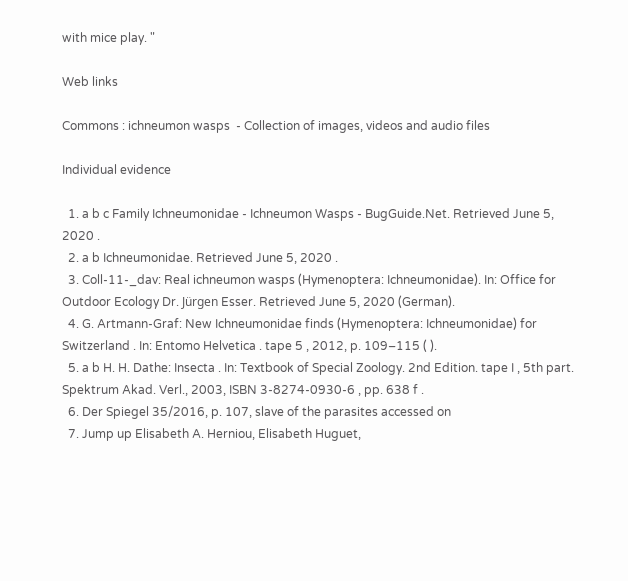with mice play. "

Web links

Commons : ichneumon wasps  - Collection of images, videos and audio files

Individual evidence

  1. a b c Family Ichneumonidae - Ichneumon Wasps - BugGuide.Net. Retrieved June 5, 2020 .
  2. a b Ichneumonidae. Retrieved June 5, 2020 .
  3. Coll-11-_dav: Real ichneumon wasps (Hymenoptera: Ichneumonidae). In: Office for Outdoor Ecology Dr. Jürgen Esser. Retrieved June 5, 2020 (German).
  4. G. Artmann-Graf: New Ichneumonidae finds (Hymenoptera: Ichneumonidae) for Switzerland . In: Entomo Helvetica . tape 5 , 2012, p. 109–115 ( ).
  5. a b H. H. Dathe: Insecta . In: Textbook of Special Zoology. 2nd Edition. tape I , 5th part. Spektrum Akad. Verl., 2003, ISBN 3-8274-0930-6 , pp. 638 f .
  6. Der Spiegel 35/2016, p. 107, slave of the parasites accessed on
  7. Jump up Elisabeth A. Herniou, Elisabeth Huguet,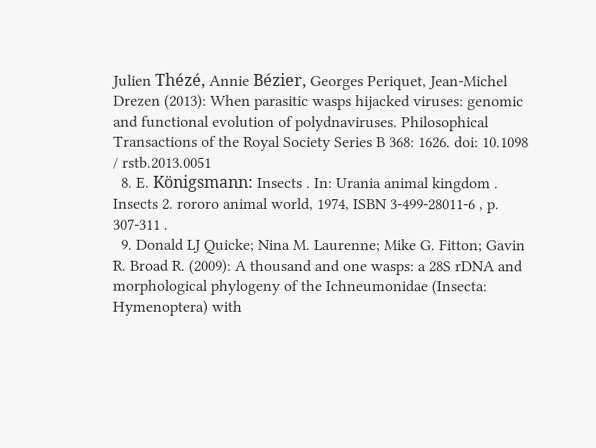Julien Thézé, Annie Bézier, Georges Periquet, Jean-Michel Drezen (2013): When parasitic wasps hijacked viruses: genomic and functional evolution of polydnaviruses. Philosophical Transactions of the Royal Society Series B 368: 1626. doi: 10.1098 / rstb.2013.0051
  8. E. Königsmann: Insects . In: Urania animal kingdom . Insects 2. rororo animal world, 1974, ISBN 3-499-28011-6 , p. 307-311 .
  9. Donald LJ Quicke; Nina M. Laurenne; Mike G. Fitton; Gavin R. Broad R. (2009): A thousand and one wasps: a 28S rDNA and morphological phylogeny of the Ichneumonidae (Insecta: Hymenoptera) with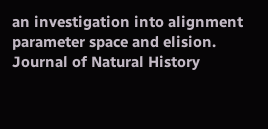an investigation into alignment parameter space and elision. Journal of Natural History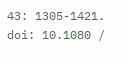43: 1305-1421. doi: 10.1080 /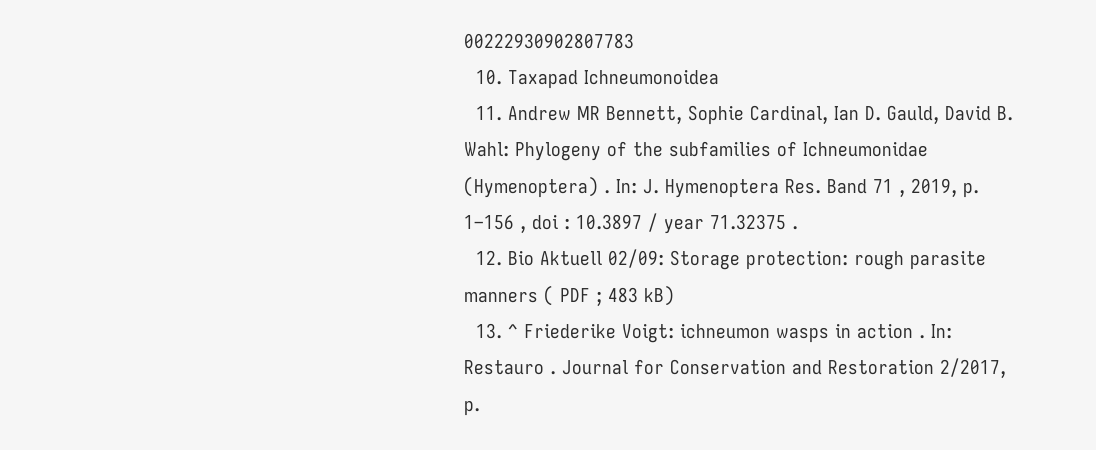00222930902807783
  10. Taxapad Ichneumonoidea
  11. Andrew MR Bennett, Sophie Cardinal, Ian D. Gauld, David B. Wahl: Phylogeny of the subfamilies of Ichneumonidae (Hymenoptera) . In: J. Hymenoptera Res. Band 71 , 2019, p. 1–156 , doi : 10.3897 / year 71.32375 .
  12. Bio Aktuell 02/09: Storage protection: rough parasite manners ( PDF ; 483 kB)
  13. ^ Friederike Voigt: ichneumon wasps in action . In: Restauro . Journal for Conservation and Restoration 2/2017, p.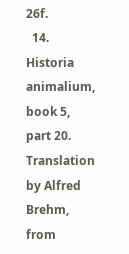26f.
  14. Historia animalium, book 5, part 20. Translation by Alfred Brehm, from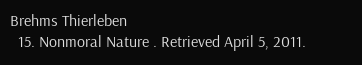Brehms Thierleben
  15. Nonmoral Nature . Retrieved April 5, 2011.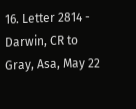16. Letter 2814 - Darwin, CR to Gray, Asa, May 22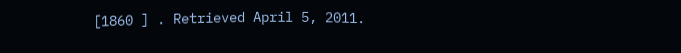[1860 ] . Retrieved April 5, 2011.